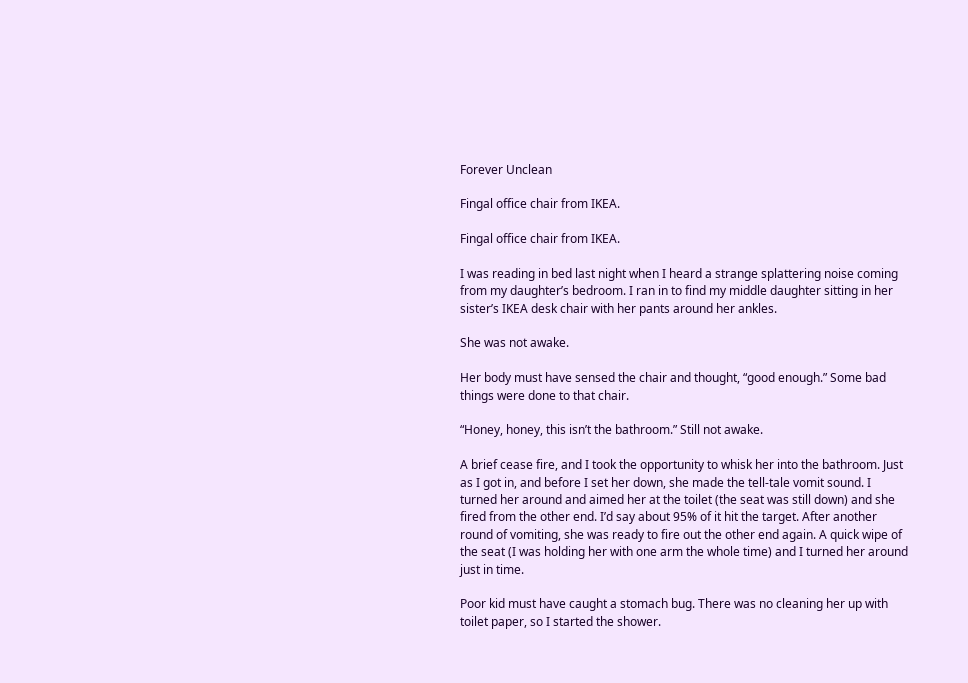Forever Unclean

Fingal office chair from IKEA.

Fingal office chair from IKEA.

I was reading in bed last night when I heard a strange splattering noise coming from my daughter’s bedroom. I ran in to find my middle daughter sitting in her sister’s IKEA desk chair with her pants around her ankles.

She was not awake.

Her body must have sensed the chair and thought, “good enough.” Some bad things were done to that chair.

“Honey, honey, this isn’t the bathroom.” Still not awake.

A brief cease fire, and I took the opportunity to whisk her into the bathroom. Just as I got in, and before I set her down, she made the tell-tale vomit sound. I turned her around and aimed her at the toilet (the seat was still down) and she fired from the other end. I’d say about 95% of it hit the target. After another round of vomiting, she was ready to fire out the other end again. A quick wipe of the seat (I was holding her with one arm the whole time) and I turned her around just in time.

Poor kid must have caught a stomach bug. There was no cleaning her up with toilet paper, so I started the shower.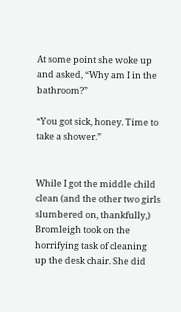At some point she woke up and asked, “Why am I in the bathroom?”

“You got sick, honey. Time to take a shower.”


While I got the middle child clean (and the other two girls slumbered on, thankfully,) Bromleigh took on the horrifying task of cleaning up the desk chair. She did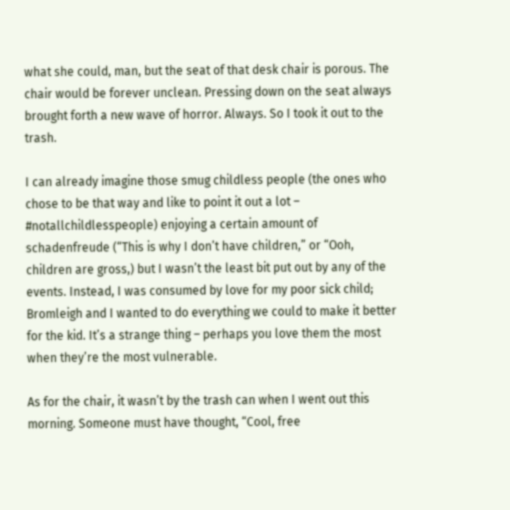what she could, man, but the seat of that desk chair is porous. The chair would be forever unclean. Pressing down on the seat always brought forth a new wave of horror. Always. So I took it out to the trash.

I can already imagine those smug childless people (the ones who chose to be that way and like to point it out a lot – #notallchildlesspeople) enjoying a certain amount of schadenfreude (“This is why I don’t have children,” or “Ooh, children are gross,) but I wasn’t the least bit put out by any of the events. Instead, I was consumed by love for my poor sick child; Bromleigh and I wanted to do everything we could to make it better for the kid. It’s a strange thing – perhaps you love them the most when they’re the most vulnerable.

As for the chair, it wasn’t by the trash can when I went out this morning. Someone must have thought, “Cool, free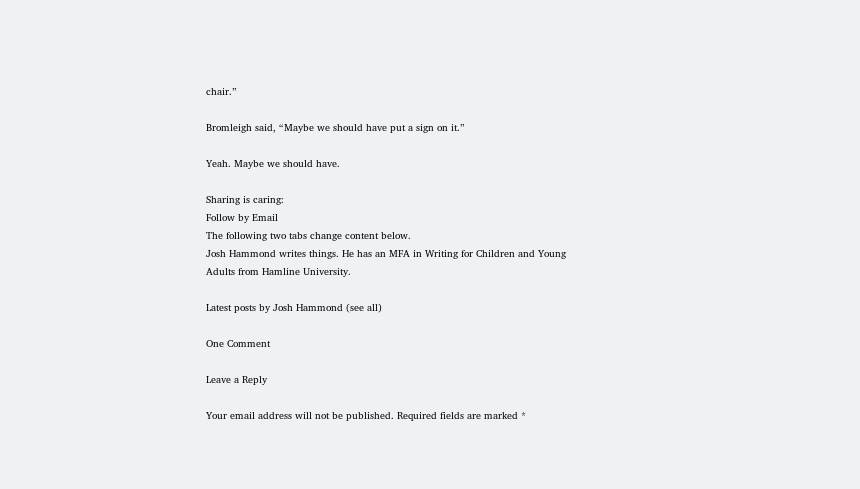chair.”

Bromleigh said, “Maybe we should have put a sign on it.”

Yeah. Maybe we should have.

Sharing is caring:
Follow by Email
The following two tabs change content below.
Josh Hammond writes things. He has an MFA in Writing for Children and Young Adults from Hamline University.

Latest posts by Josh Hammond (see all)

One Comment

Leave a Reply

Your email address will not be published. Required fields are marked *